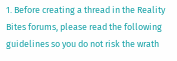1. Before creating a thread in the Reality Bites forums, please read the following guidelines so you do not risk the wrath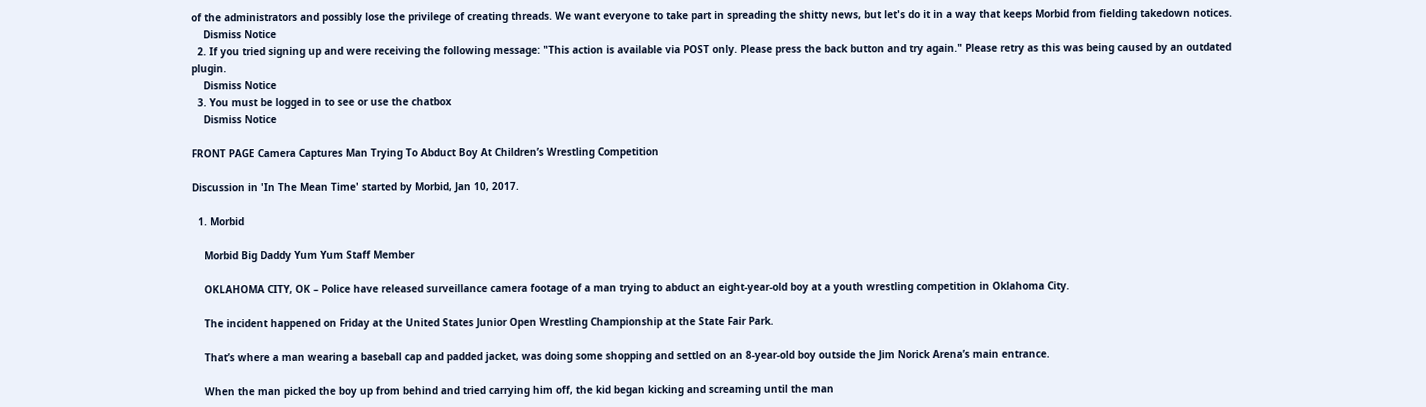of the administrators and possibly lose the privilege of creating threads. We want everyone to take part in spreading the shitty news, but let's do it in a way that keeps Morbid from fielding takedown notices.
    Dismiss Notice
  2. If you tried signing up and were receiving the following message: "This action is available via POST only. Please press the back button and try again." Please retry as this was being caused by an outdated plugin.
    Dismiss Notice
  3. You must be logged in to see or use the chatbox
    Dismiss Notice

FRONT PAGE Camera Captures Man Trying To Abduct Boy At Children’s Wrestling Competition

Discussion in 'In The Mean Time' started by Morbid, Jan 10, 2017.

  1. Morbid

    Morbid Big Daddy Yum Yum Staff Member

    OKLAHOMA CITY, OK – Police have released surveillance camera footage of a man trying to abduct an eight-year-old boy at a youth wrestling competition in Oklahoma City.

    The incident happened on Friday at the United States Junior Open Wrestling Championship at the State Fair Park.

    That’s where a man wearing a baseball cap and padded jacket, was doing some shopping and settled on an 8-year-old boy outside the Jim Norick Arena’s main entrance.

    When the man picked the boy up from behind and tried carrying him off, the kid began kicking and screaming until the man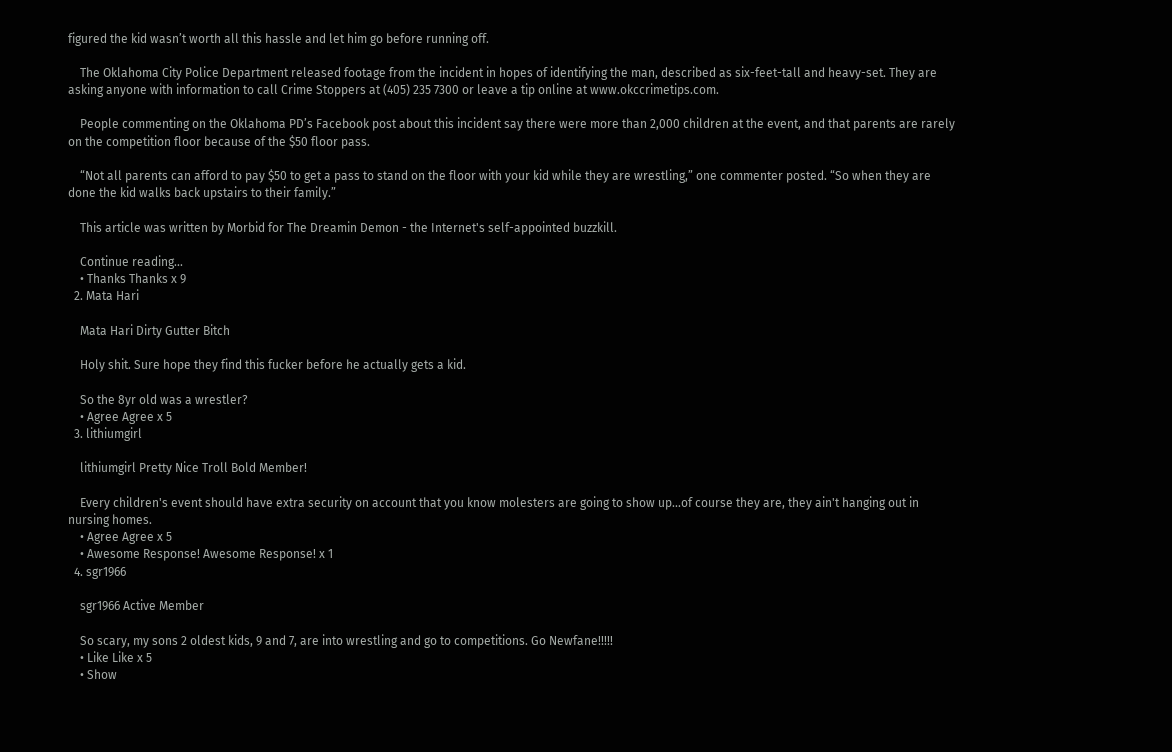figured the kid wasn’t worth all this hassle and let him go before running off.

    The Oklahoma City Police Department released footage from the incident in hopes of identifying the man, described as six-feet-tall and heavy-set. They are asking anyone with information to call Crime Stoppers at (405) 235 7300 or leave a tip online at www.okccrimetips.com.

    People commenting on the Oklahoma PD’s Facebook post about this incident say there were more than 2,000 children at the event, and that parents are rarely on the competition floor because of the $50 floor pass.

    “Not all parents can afford to pay $50 to get a pass to stand on the floor with your kid while they are wrestling,” one commenter posted. “So when they are done the kid walks back upstairs to their family.”

    This article was written by Morbid for The Dreamin Demon - the Internet's self-appointed buzzkill.

    Continue reading...
    • Thanks Thanks x 9
  2. Mata Hari

    Mata Hari Dirty Gutter Bitch

    Holy shit. Sure hope they find this fucker before he actually gets a kid.

    So the 8yr old was a wrestler?
    • Agree Agree x 5
  3. lithiumgirl

    lithiumgirl Pretty Nice Troll Bold Member!

    Every children's event should have extra security on account that you know molesters are going to show up...of course they are, they ain't hanging out in nursing homes.
    • Agree Agree x 5
    • Awesome Response! Awesome Response! x 1
  4. sgr1966

    sgr1966 Active Member

    So scary, my sons 2 oldest kids, 9 and 7, are into wrestling and go to competitions. Go Newfane!!!!!
    • Like Like x 5
    • Show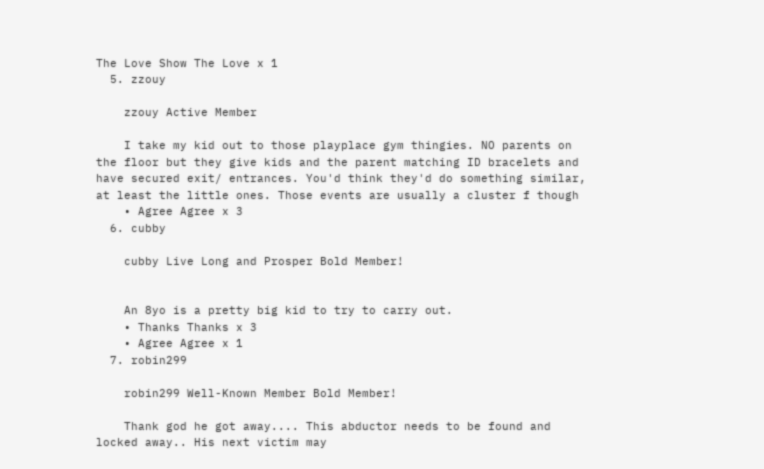The Love Show The Love x 1
  5. zzouy

    zzouy Active Member

    I take my kid out to those playplace gym thingies. NO parents on the floor but they give kids and the parent matching ID bracelets and have secured exit/ entrances. You'd think they'd do something similar, at least the little ones. Those events are usually a cluster f though
    • Agree Agree x 3
  6. cubby

    cubby Live Long and Prosper Bold Member!


    An 8yo is a pretty big kid to try to carry out.
    • Thanks Thanks x 3
    • Agree Agree x 1
  7. robin299

    robin299 Well-Known Member Bold Member!

    Thank god he got away.... This abductor needs to be found and locked away.. His next victim may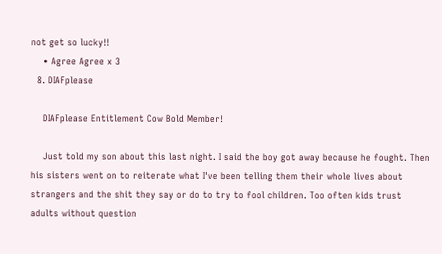not get so lucky!!
    • Agree Agree x 3
  8. DIAFplease

    DIAFplease Entitlement Cow Bold Member!

    Just told my son about this last night. I said the boy got away because he fought. Then his sisters went on to reiterate what I've been telling them their whole lives about strangers and the shit they say or do to try to fool children. Too often kids trust adults without question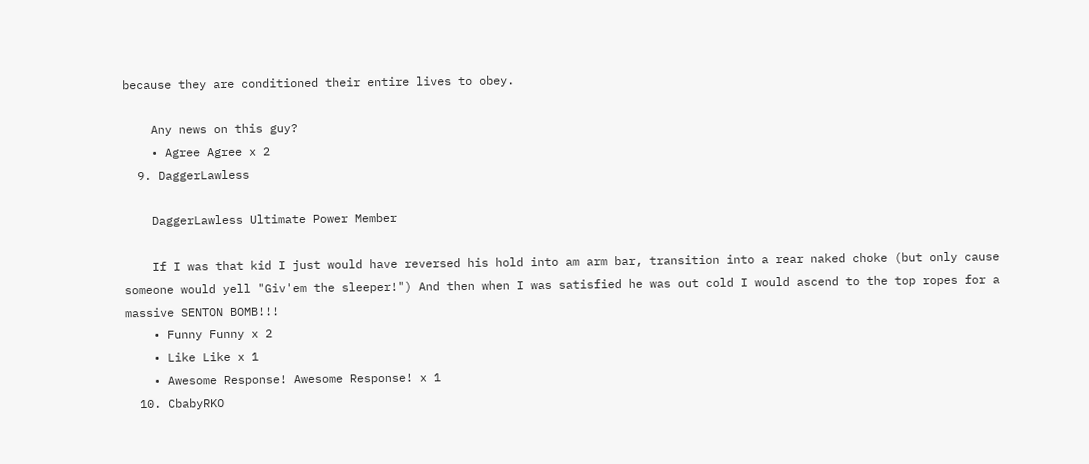because they are conditioned their entire lives to obey.

    Any news on this guy?
    • Agree Agree x 2
  9. DaggerLawless

    DaggerLawless Ultimate Power Member

    If I was that kid I just would have reversed his hold into am arm bar, transition into a rear naked choke (but only cause someone would yell "Giv'em the sleeper!") And then when I was satisfied he was out cold I would ascend to the top ropes for a massive SENTON BOMB!!!
    • Funny Funny x 2
    • Like Like x 1
    • Awesome Response! Awesome Response! x 1
  10. CbabyRKO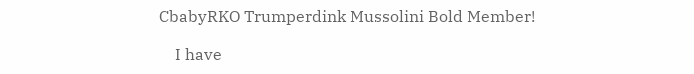CbabyRKO Trumperdink Mussolini Bold Member!

    I have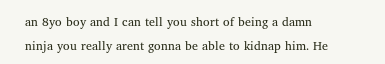an 8yo boy and I can tell you short of being a damn ninja you really arent gonna be able to kidnap him. He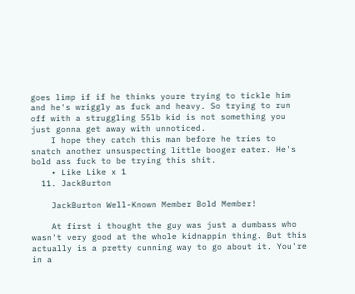goes limp if if he thinks youre trying to tickle him and he's wriggly as fuck and heavy. So trying to run off with a struggling 55lb kid is not something you just gonna get away with unnoticed.
    I hope they catch this man before he tries to snatch another unsuspecting little booger eater. He's bold ass fuck to be trying this shit.
    • Like Like x 1
  11. JackBurton

    JackBurton Well-Known Member Bold Member!

    At first i thought the guy was just a dumbass who wasn't very good at the whole kidnappin thing. But this actually is a pretty cunning way to go about it. You're in a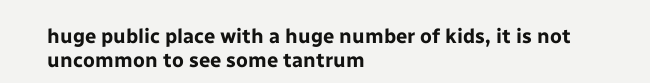huge public place with a huge number of kids, it is not uncommon to see some tantrum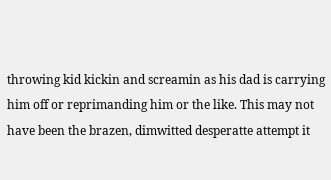throwing kid kickin and screamin as his dad is carrying him off or reprimanding him or the like. This may not have been the brazen, dimwitted desperatte attempt it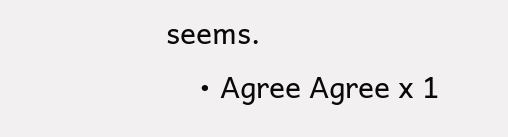seems.
    • Agree Agree x 1